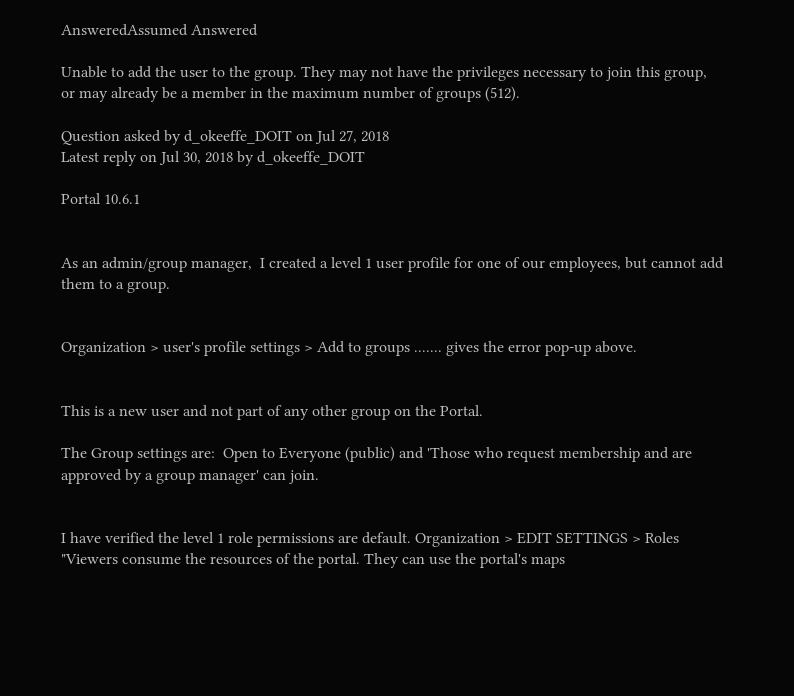AnsweredAssumed Answered

Unable to add the user to the group. They may not have the privileges necessary to join this group, or may already be a member in the maximum number of groups (512).

Question asked by d_okeeffe_DOIT on Jul 27, 2018
Latest reply on Jul 30, 2018 by d_okeeffe_DOIT

Portal 10.6.1


As an admin/group manager,  I created a level 1 user profile for one of our employees, but cannot add them to a group.


Organization > user's profile settings > Add to groups ....... gives the error pop-up above.


This is a new user and not part of any other group on the Portal.

The Group settings are:  Open to Everyone (public) and 'Those who request membership and are approved by a group manager' can join.


I have verified the level 1 role permissions are default. Organization > EDIT SETTINGS > Roles "Viewers consume the resources of the portal. They can use the portal's maps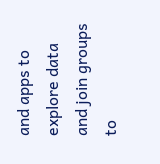and apps to explore data and join groups to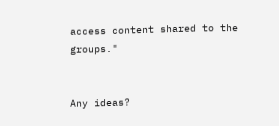access content shared to the groups."


Any ideas?